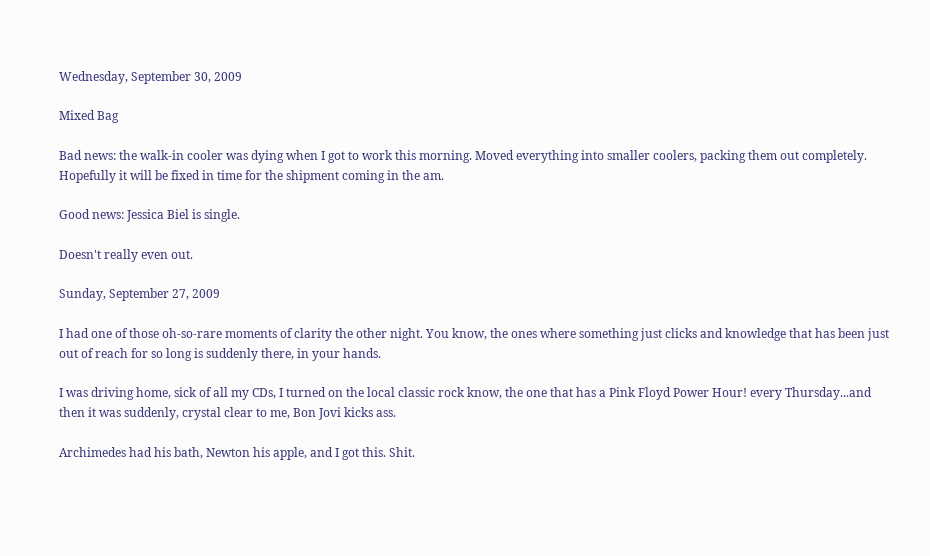Wednesday, September 30, 2009

Mixed Bag

Bad news: the walk-in cooler was dying when I got to work this morning. Moved everything into smaller coolers, packing them out completely. Hopefully it will be fixed in time for the shipment coming in the am.

Good news: Jessica Biel is single.

Doesn't really even out.

Sunday, September 27, 2009

I had one of those oh-so-rare moments of clarity the other night. You know, the ones where something just clicks and knowledge that has been just out of reach for so long is suddenly there, in your hands.

I was driving home, sick of all my CDs, I turned on the local classic rock know, the one that has a Pink Floyd Power Hour! every Thursday...and then it was suddenly, crystal clear to me, Bon Jovi kicks ass.

Archimedes had his bath, Newton his apple, and I got this. Shit.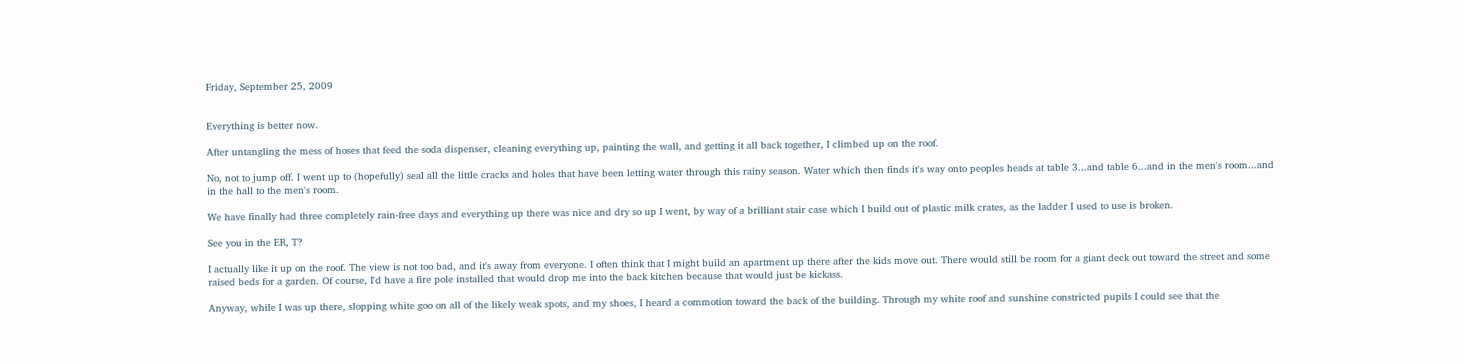Friday, September 25, 2009


Everything is better now.

After untangling the mess of hoses that feed the soda dispenser, cleaning everything up, painting the wall, and getting it all back together, I climbed up on the roof.

No, not to jump off. I went up to (hopefully) seal all the little cracks and holes that have been letting water through this rainy season. Water which then finds it's way onto peoples heads at table 3...and table 6...and in the men's room...and in the hall to the men's room.

We have finally had three completely rain-free days and everything up there was nice and dry so up I went, by way of a brilliant stair case which I build out of plastic milk crates, as the ladder I used to use is broken.

See you in the ER, T?

I actually like it up on the roof. The view is not too bad, and it's away from everyone. I often think that I might build an apartment up there after the kids move out. There would still be room for a giant deck out toward the street and some raised beds for a garden. Of course, I'd have a fire pole installed that would drop me into the back kitchen because that would just be kickass.

Anyway, while I was up there, slopping white goo on all of the likely weak spots, and my shoes, I heard a commotion toward the back of the building. Through my white roof and sunshine constricted pupils I could see that the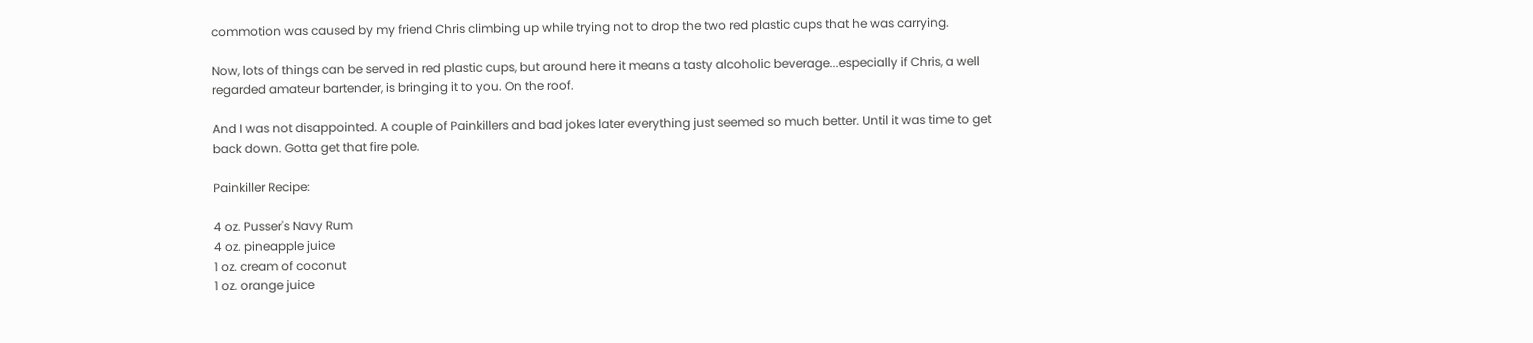commotion was caused by my friend Chris climbing up while trying not to drop the two red plastic cups that he was carrying.

Now, lots of things can be served in red plastic cups, but around here it means a tasty alcoholic beverage...especially if Chris, a well regarded amateur bartender, is bringing it to you. On the roof.

And I was not disappointed. A couple of Painkillers and bad jokes later everything just seemed so much better. Until it was time to get back down. Gotta get that fire pole.

Painkiller Recipe:

4 oz. Pusser's Navy Rum
4 oz. pineapple juice
1 oz. cream of coconut
1 oz. orange juice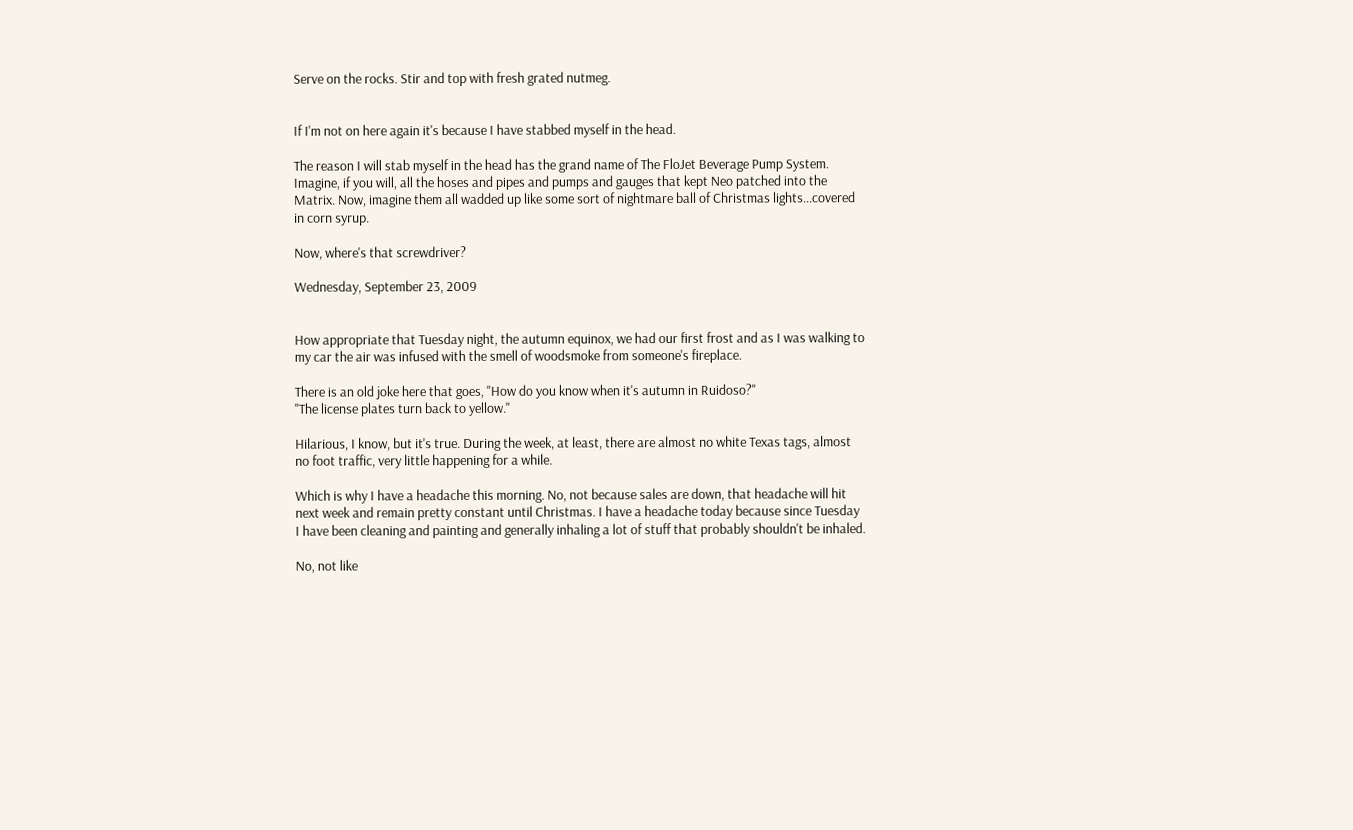Serve on the rocks. Stir and top with fresh grated nutmeg.


If I'm not on here again it's because I have stabbed myself in the head.

The reason I will stab myself in the head has the grand name of The FloJet Beverage Pump System. Imagine, if you will, all the hoses and pipes and pumps and gauges that kept Neo patched into the Matrix. Now, imagine them all wadded up like some sort of nightmare ball of Christmas lights...covered in corn syrup.

Now, where's that screwdriver?

Wednesday, September 23, 2009


How appropriate that Tuesday night, the autumn equinox, we had our first frost and as I was walking to my car the air was infused with the smell of woodsmoke from someone's fireplace.

There is an old joke here that goes, "How do you know when it's autumn in Ruidoso?"
"The license plates turn back to yellow."

Hilarious, I know, but it's true. During the week, at least, there are almost no white Texas tags, almost no foot traffic, very little happening for a while.

Which is why I have a headache this morning. No, not because sales are down, that headache will hit next week and remain pretty constant until Christmas. I have a headache today because since Tuesday I have been cleaning and painting and generally inhaling a lot of stuff that probably shouldn't be inhaled.

No, not like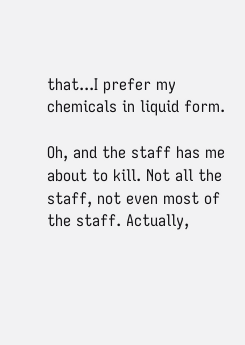that...I prefer my chemicals in liquid form.

Oh, and the staff has me about to kill. Not all the staff, not even most of the staff. Actually,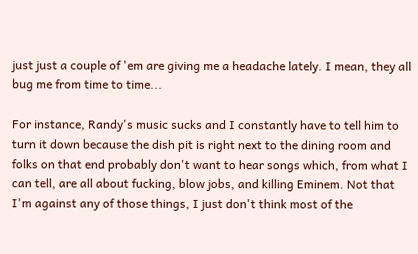just just a couple of 'em are giving me a headache lately. I mean, they all bug me from time to time...

For instance, Randy's music sucks and I constantly have to tell him to turn it down because the dish pit is right next to the dining room and folks on that end probably don't want to hear songs which, from what I can tell, are all about fucking, blow jobs, and killing Eminem. Not that I'm against any of those things, I just don't think most of the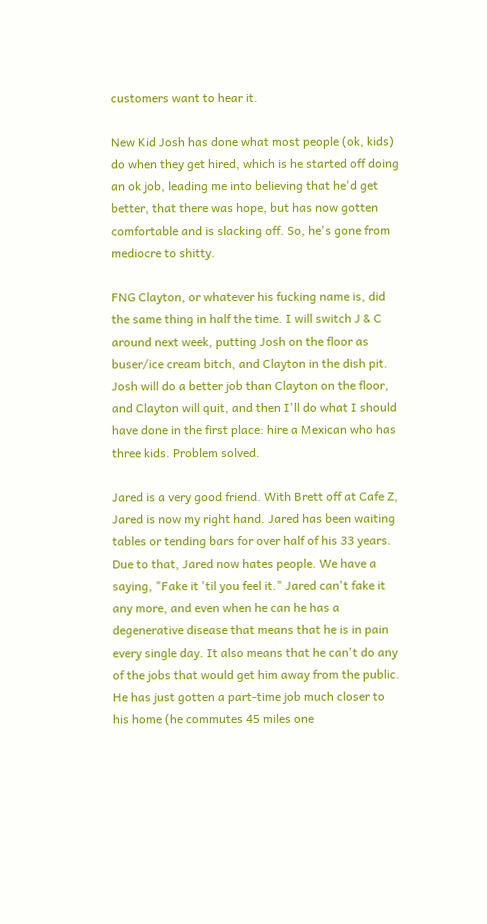customers want to hear it.

New Kid Josh has done what most people (ok, kids) do when they get hired, which is he started off doing an ok job, leading me into believing that he'd get better, that there was hope, but has now gotten comfortable and is slacking off. So, he's gone from mediocre to shitty.

FNG Clayton, or whatever his fucking name is, did the same thing in half the time. I will switch J & C around next week, putting Josh on the floor as buser/ice cream bitch, and Clayton in the dish pit. Josh will do a better job than Clayton on the floor, and Clayton will quit, and then I'll do what I should have done in the first place: hire a Mexican who has three kids. Problem solved.

Jared is a very good friend. With Brett off at Cafe Z, Jared is now my right hand. Jared has been waiting tables or tending bars for over half of his 33 years. Due to that, Jared now hates people. We have a saying, "Fake it 'til you feel it." Jared can't fake it any more, and even when he can he has a degenerative disease that means that he is in pain every single day. It also means that he can't do any of the jobs that would get him away from the public.
He has just gotten a part-time job much closer to his home (he commutes 45 miles one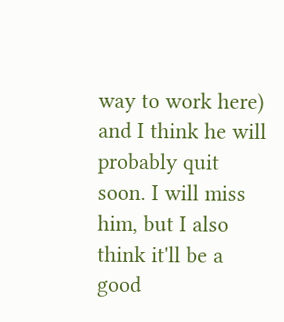way to work here) and I think he will probably quit soon. I will miss him, but I also think it'll be a good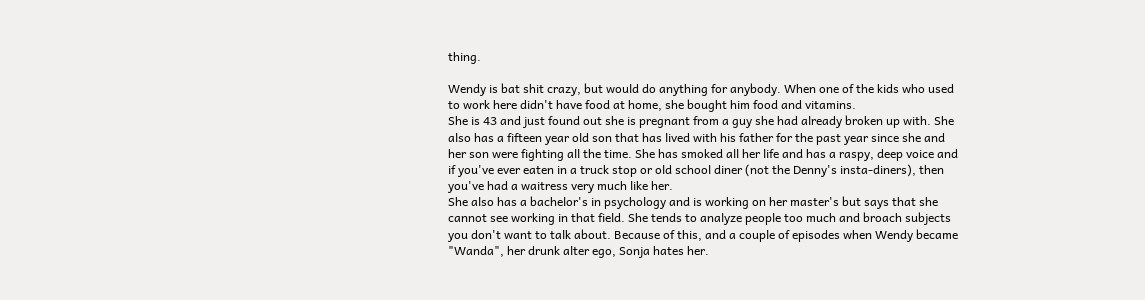thing.

Wendy is bat shit crazy, but would do anything for anybody. When one of the kids who used to work here didn't have food at home, she bought him food and vitamins.
She is 43 and just found out she is pregnant from a guy she had already broken up with. She also has a fifteen year old son that has lived with his father for the past year since she and her son were fighting all the time. She has smoked all her life and has a raspy, deep voice and if you've ever eaten in a truck stop or old school diner (not the Denny's insta-diners), then you've had a waitress very much like her.
She also has a bachelor's in psychology and is working on her master's but says that she cannot see working in that field. She tends to analyze people too much and broach subjects you don't want to talk about. Because of this, and a couple of episodes when Wendy became "Wanda", her drunk alter ego, Sonja hates her.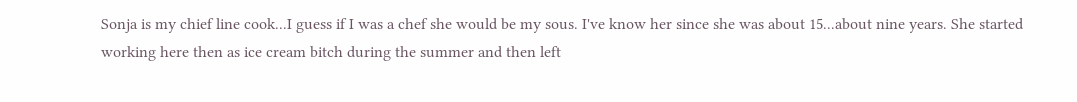Sonja is my chief line cook...I guess if I was a chef she would be my sous. I've know her since she was about 15...about nine years. She started working here then as ice cream bitch during the summer and then left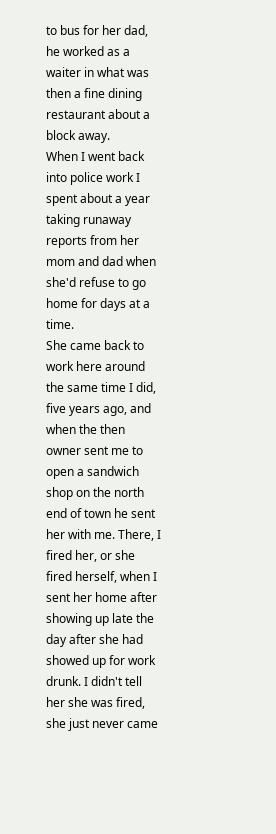to bus for her dad, he worked as a waiter in what was then a fine dining restaurant about a block away.
When I went back into police work I spent about a year taking runaway reports from her mom and dad when she'd refuse to go home for days at a time.
She came back to work here around the same time I did, five years ago, and when the then owner sent me to open a sandwich shop on the north end of town he sent her with me. There, I fired her, or she fired herself, when I sent her home after showing up late the day after she had showed up for work drunk. I didn't tell her she was fired, she just never came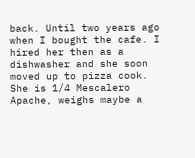back. Until two years ago when I bought the cafe. I hired her then as a dishwasher and she soon moved up to pizza cook.
She is 1/4 Mescalero Apache, weighs maybe a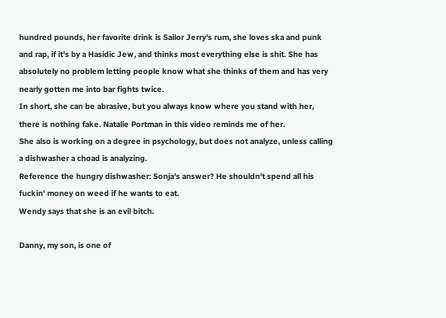hundred pounds, her favorite drink is Sailor Jerry's rum, she loves ska and punk and rap, if it's by a Hasidic Jew, and thinks most everything else is shit. She has absolutely no problem letting people know what she thinks of them and has very nearly gotten me into bar fights twice.
In short, she can be abrasive, but you always know where you stand with her, there is nothing fake. Natalie Portman in this video reminds me of her.
She also is working on a degree in psychology, but does not analyze, unless calling a dishwasher a choad is analyzing.
Reference the hungry dishwasher: Sonja's answer? He shouldn't spend all his fuckin' money on weed if he wants to eat.
Wendy says that she is an evil bitch.

Danny, my son, is one of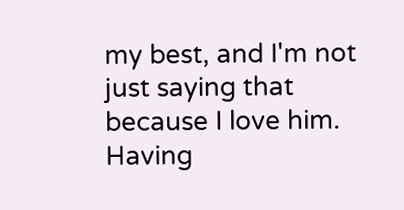my best, and I'm not just saying that because I love him. Having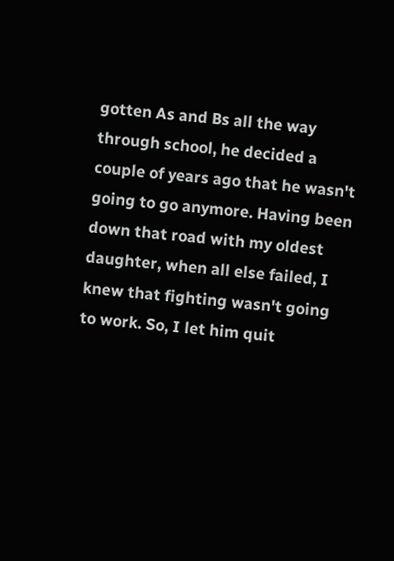gotten As and Bs all the way through school, he decided a couple of years ago that he wasn't going to go anymore. Having been down that road with my oldest daughter, when all else failed, I knew that fighting wasn't going to work. So, I let him quit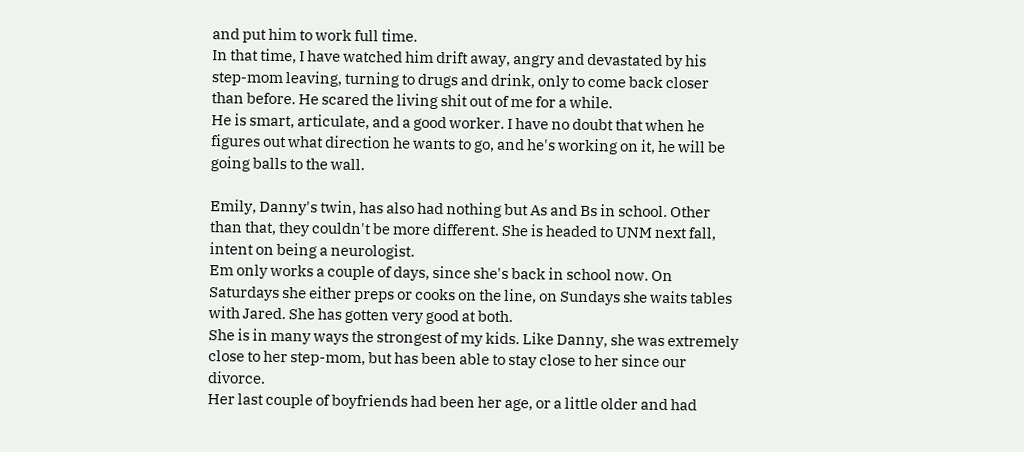and put him to work full time.
In that time, I have watched him drift away, angry and devastated by his step-mom leaving, turning to drugs and drink, only to come back closer than before. He scared the living shit out of me for a while.
He is smart, articulate, and a good worker. I have no doubt that when he figures out what direction he wants to go, and he's working on it, he will be going balls to the wall.

Emily, Danny's twin, has also had nothing but As and Bs in school. Other than that, they couldn't be more different. She is headed to UNM next fall, intent on being a neurologist.
Em only works a couple of days, since she's back in school now. On Saturdays she either preps or cooks on the line, on Sundays she waits tables with Jared. She has gotten very good at both.
She is in many ways the strongest of my kids. Like Danny, she was extremely close to her step-mom, but has been able to stay close to her since our divorce.
Her last couple of boyfriends had been her age, or a little older and had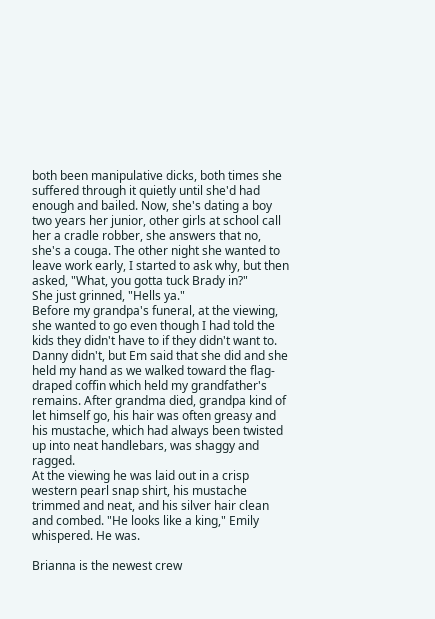both been manipulative dicks, both times she suffered through it quietly until she'd had enough and bailed. Now, she's dating a boy two years her junior, other girls at school call her a cradle robber, she answers that no, she's a couga. The other night she wanted to leave work early, I started to ask why, but then asked, "What, you gotta tuck Brady in?"
She just grinned, "Hells ya."
Before my grandpa's funeral, at the viewing, she wanted to go even though I had told the kids they didn't have to if they didn't want to. Danny didn't, but Em said that she did and she held my hand as we walked toward the flag-draped coffin which held my grandfather's remains. After grandma died, grandpa kind of let himself go, his hair was often greasy and his mustache, which had always been twisted up into neat handlebars, was shaggy and ragged.
At the viewing he was laid out in a crisp western pearl snap shirt, his mustache trimmed and neat, and his silver hair clean and combed. "He looks like a king," Emily whispered. He was.

Brianna is the newest crew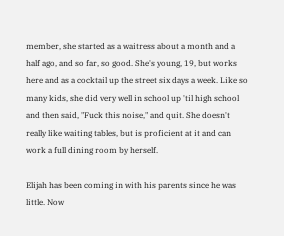member, she started as a waitress about a month and a half ago, and so far, so good. She's young, 19, but works here and as a cocktail up the street six days a week. Like so many kids, she did very well in school up 'til high school and then said, "Fuck this noise," and quit. She doesn't really like waiting tables, but is proficient at it and can work a full dining room by herself.

Elijah has been coming in with his parents since he was little. Now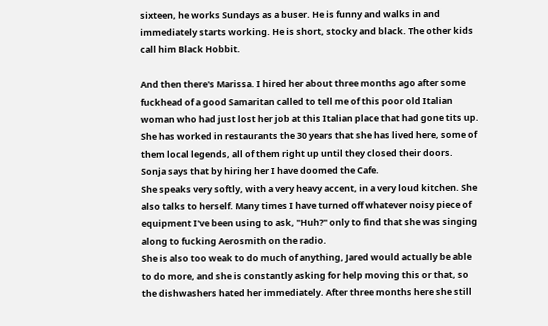sixteen, he works Sundays as a buser. He is funny and walks in and immediately starts working. He is short, stocky and black. The other kids call him Black Hobbit.

And then there's Marissa. I hired her about three months ago after some fuckhead of a good Samaritan called to tell me of this poor old Italian woman who had just lost her job at this Italian place that had gone tits up.
She has worked in restaurants the 30 years that she has lived here, some of them local legends, all of them right up until they closed their doors. Sonja says that by hiring her I have doomed the Cafe.
She speaks very softly, with a very heavy accent, in a very loud kitchen. She also talks to herself. Many times I have turned off whatever noisy piece of equipment I've been using to ask, "Huh?" only to find that she was singing along to fucking Aerosmith on the radio.
She is also too weak to do much of anything, Jared would actually be able to do more, and she is constantly asking for help moving this or that, so the dishwashers hated her immediately. After three months here she still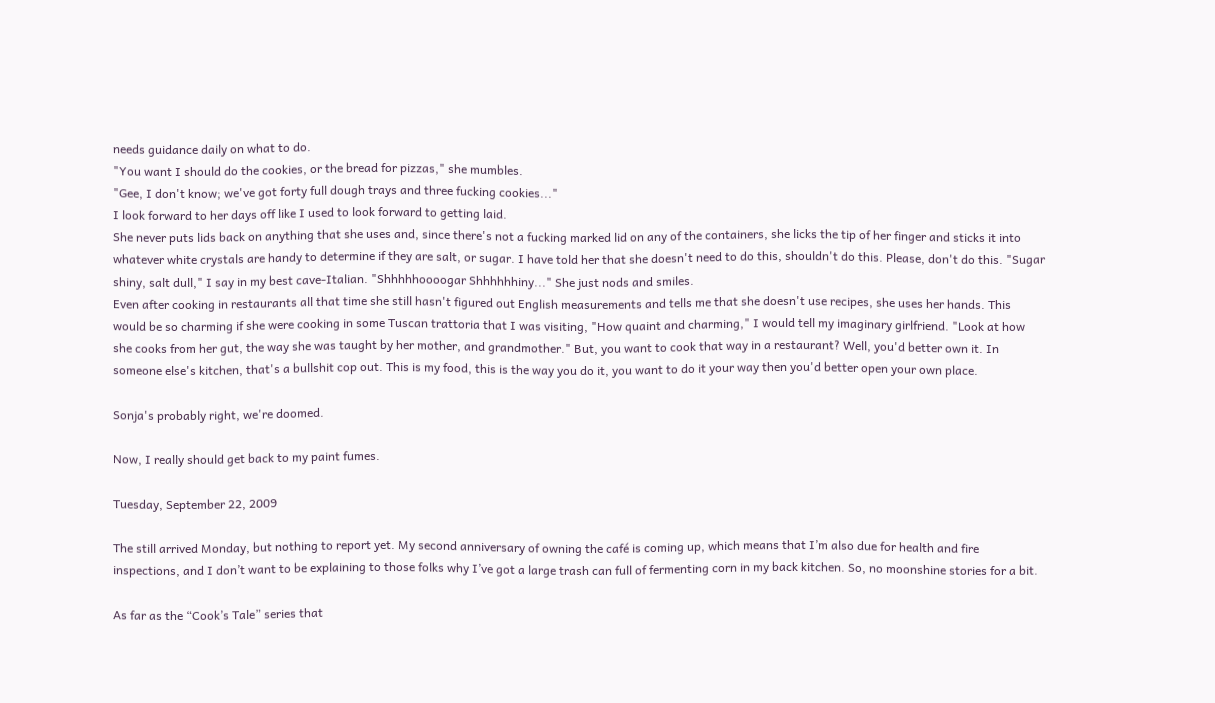needs guidance daily on what to do.
"You want I should do the cookies, or the bread for pizzas," she mumbles.
"Gee, I don't know; we've got forty full dough trays and three fucking cookies..."
I look forward to her days off like I used to look forward to getting laid.
She never puts lids back on anything that she uses and, since there's not a fucking marked lid on any of the containers, she licks the tip of her finger and sticks it into whatever white crystals are handy to determine if they are salt, or sugar. I have told her that she doesn't need to do this, shouldn't do this. Please, don't do this. "Sugar shiny, salt dull," I say in my best cave-Italian. "Shhhhhoooogar Shhhhhhiny..." She just nods and smiles.
Even after cooking in restaurants all that time she still hasn't figured out English measurements and tells me that she doesn't use recipes, she uses her hands. This would be so charming if she were cooking in some Tuscan trattoria that I was visiting, "How quaint and charming," I would tell my imaginary girlfriend. "Look at how she cooks from her gut, the way she was taught by her mother, and grandmother." But, you want to cook that way in a restaurant? Well, you'd better own it. In someone else's kitchen, that's a bullshit cop out. This is my food, this is the way you do it, you want to do it your way then you'd better open your own place.

Sonja's probably right, we're doomed.

Now, I really should get back to my paint fumes.

Tuesday, September 22, 2009

The still arrived Monday, but nothing to report yet. My second anniversary of owning the café is coming up, which means that I’m also due for health and fire inspections, and I don’t want to be explaining to those folks why I’ve got a large trash can full of fermenting corn in my back kitchen. So, no moonshine stories for a bit.

As far as the “Cook’s Tale” series that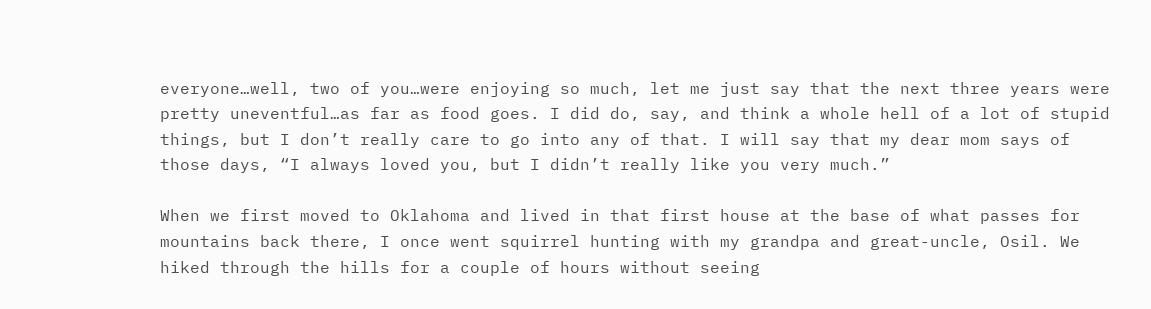everyone…well, two of you…were enjoying so much, let me just say that the next three years were pretty uneventful…as far as food goes. I did do, say, and think a whole hell of a lot of stupid things, but I don’t really care to go into any of that. I will say that my dear mom says of those days, “I always loved you, but I didn’t really like you very much.”

When we first moved to Oklahoma and lived in that first house at the base of what passes for mountains back there, I once went squirrel hunting with my grandpa and great-uncle, Osil. We hiked through the hills for a couple of hours without seeing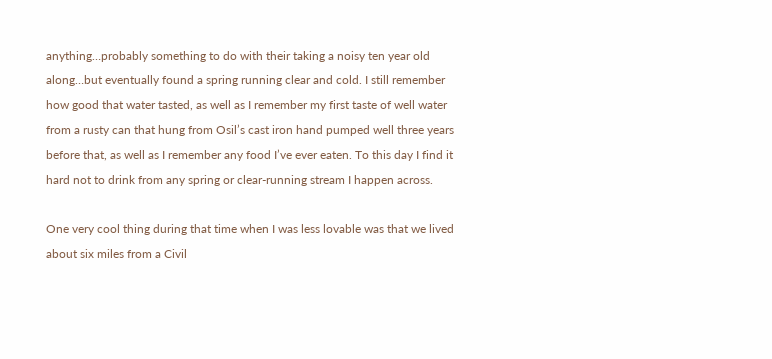anything…probably something to do with their taking a noisy ten year old along…but eventually found a spring running clear and cold. I still remember how good that water tasted, as well as I remember my first taste of well water from a rusty can that hung from Osil’s cast iron hand pumped well three years before that, as well as I remember any food I’ve ever eaten. To this day I find it hard not to drink from any spring or clear-running stream I happen across.

One very cool thing during that time when I was less lovable was that we lived about six miles from a Civil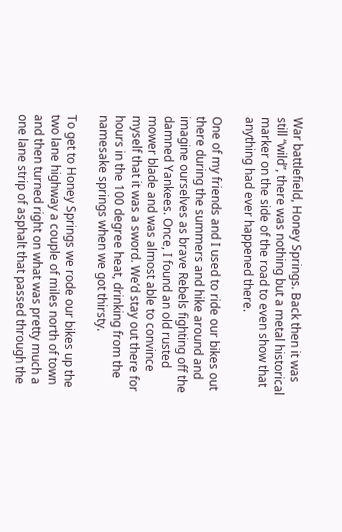War battlefield, Honey Springs. Back then it was still “wild”, there was nothing but a metal historical marker on the side of the road to even show that anything had ever happened there.

One of my friends and I used to ride our bikes out there during the summers and hike around and imagine ourselves as brave Rebels fighting off the damned Yankees. Once, I found an old rusted mower blade and was almost able to convince myself that it was a sword. We’d stay out there for hours in the 100 degree heat, drinking from the namesake springs when we got thirsty.

To get to Honey Springs we rode our bikes up the two lane highway a couple of miles north of town and then turned right on what was pretty much a one lane strip of asphalt that passed through the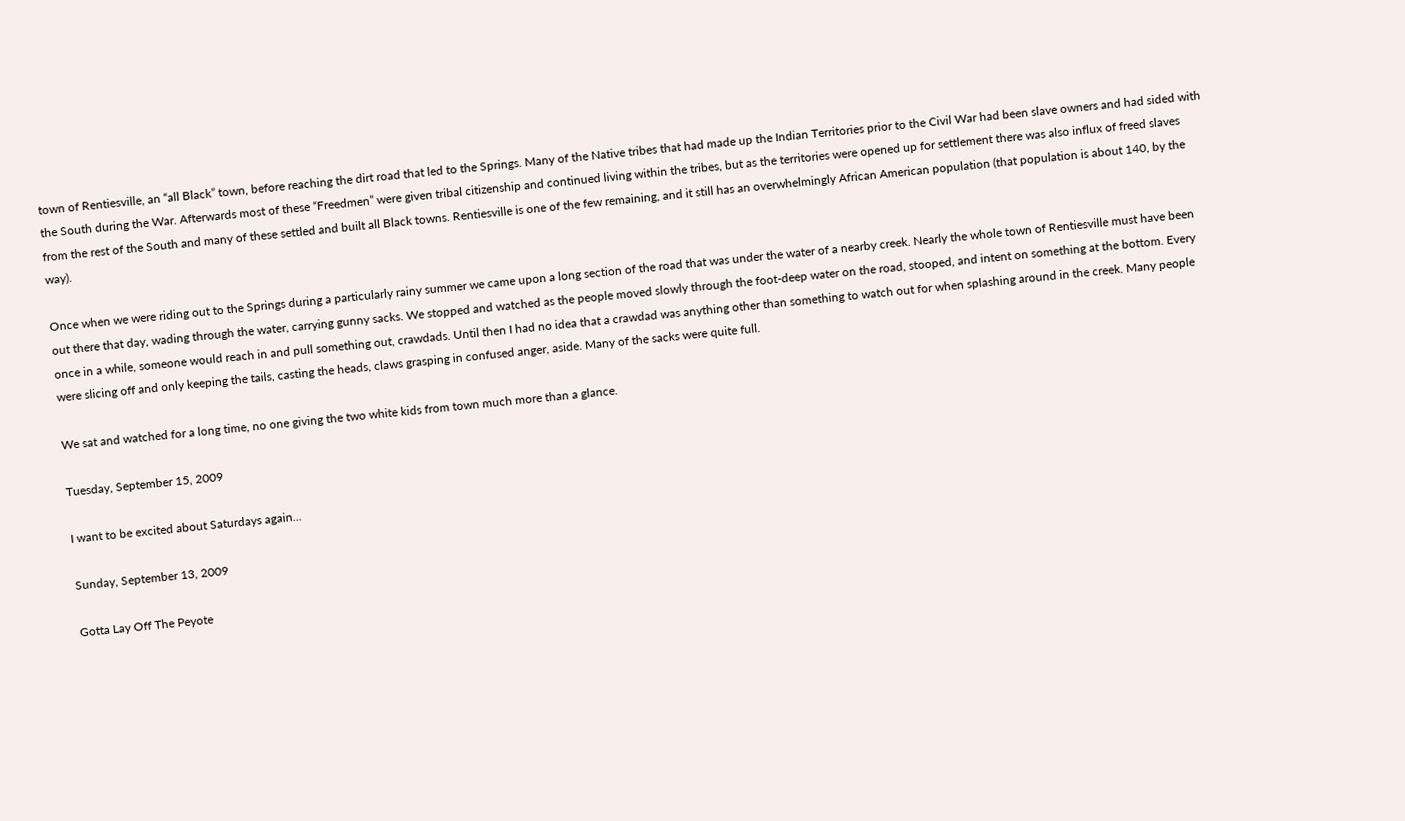town of Rentiesville, an “all Black” town, before reaching the dirt road that led to the Springs. Many of the Native tribes that had made up the Indian Territories prior to the Civil War had been slave owners and had sided with the South during the War. Afterwards most of these “Freedmen” were given tribal citizenship and continued living within the tribes, but as the territories were opened up for settlement there was also influx of freed slaves from the rest of the South and many of these settled and built all Black towns. Rentiesville is one of the few remaining, and it still has an overwhelmingly African American population (that population is about 140, by the way).

Once when we were riding out to the Springs during a particularly rainy summer we came upon a long section of the road that was under the water of a nearby creek. Nearly the whole town of Rentiesville must have been out there that day, wading through the water, carrying gunny sacks. We stopped and watched as the people moved slowly through the foot-deep water on the road, stooped, and intent on something at the bottom. Every once in a while, someone would reach in and pull something out, crawdads. Until then I had no idea that a crawdad was anything other than something to watch out for when splashing around in the creek. Many people were slicing off and only keeping the tails, casting the heads, claws grasping in confused anger, aside. Many of the sacks were quite full.

We sat and watched for a long time, no one giving the two white kids from town much more than a glance.

Tuesday, September 15, 2009

I want to be excited about Saturdays again...

Sunday, September 13, 2009

Gotta Lay Off The Peyote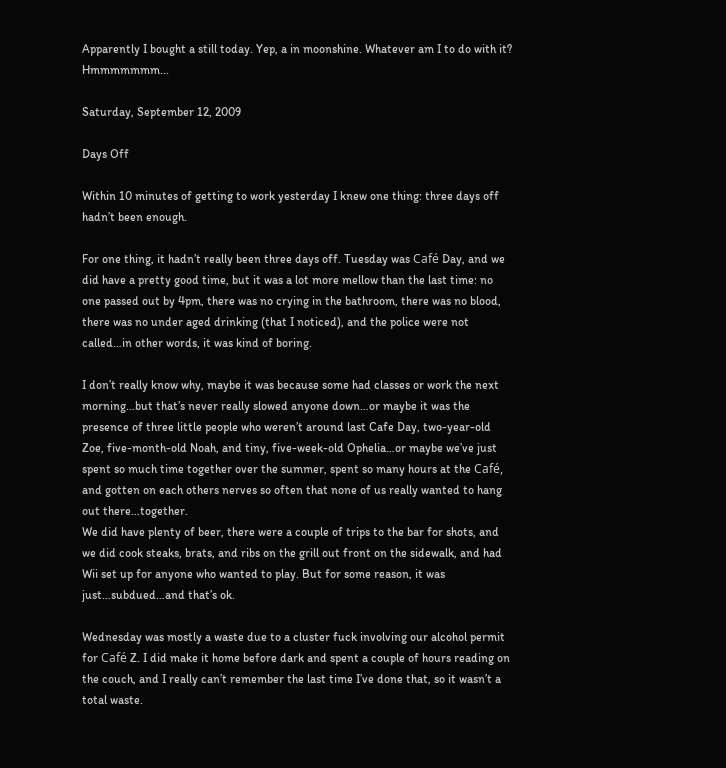Apparently I bought a still today. Yep, a in moonshine. Whatever am I to do with it? Hmmmmmmm...

Saturday, September 12, 2009

Days Off

Within 10 minutes of getting to work yesterday I knew one thing: three days off hadn’t been enough.

For one thing, it hadn’t really been three days off. Tuesday was Café Day, and we did have a pretty good time, but it was a lot more mellow than the last time: no one passed out by 4pm, there was no crying in the bathroom, there was no blood, there was no under aged drinking (that I noticed), and the police were not called…in other words, it was kind of boring.

I don’t really know why, maybe it was because some had classes or work the next morning…but that’s never really slowed anyone down…or maybe it was the presence of three little people who weren’t around last Cafe Day, two-year-old Zoe, five-month-old Noah, and tiny, five-week-old Ophelia…or maybe we’ve just spent so much time together over the summer, spent so many hours at the Café, and gotten on each others nerves so often that none of us really wanted to hang out there…together.
We did have plenty of beer, there were a couple of trips to the bar for shots, and we did cook steaks, brats, and ribs on the grill out front on the sidewalk, and had Wii set up for anyone who wanted to play. But for some reason, it was just…subdued…and that’s ok.

Wednesday was mostly a waste due to a cluster fuck involving our alcohol permit for Café Z. I did make it home before dark and spent a couple of hours reading on the couch, and I really can’t remember the last time I’ve done that, so it wasn’t a total waste.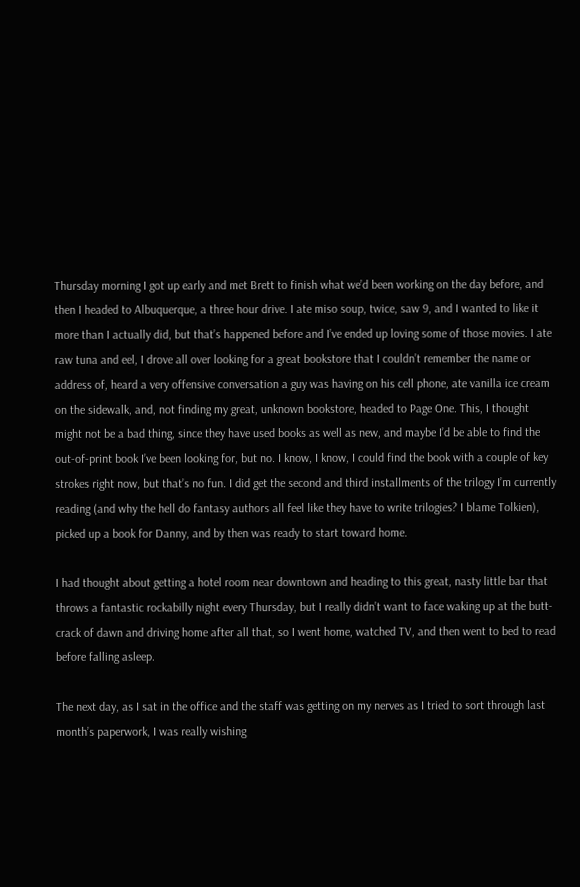Thursday morning I got up early and met Brett to finish what we’d been working on the day before, and then I headed to Albuquerque, a three hour drive. I ate miso soup, twice, saw 9, and I wanted to like it more than I actually did, but that’s happened before and I’ve ended up loving some of those movies. I ate raw tuna and eel, I drove all over looking for a great bookstore that I couldn’t remember the name or address of, heard a very offensive conversation a guy was having on his cell phone, ate vanilla ice cream on the sidewalk, and, not finding my great, unknown bookstore, headed to Page One. This, I thought might not be a bad thing, since they have used books as well as new, and maybe I’d be able to find the out-of-print book I’ve been looking for, but no. I know, I know, I could find the book with a couple of key strokes right now, but that’s no fun. I did get the second and third installments of the trilogy I’m currently reading (and why the hell do fantasy authors all feel like they have to write trilogies? I blame Tolkien), picked up a book for Danny, and by then was ready to start toward home.

I had thought about getting a hotel room near downtown and heading to this great, nasty little bar that throws a fantastic rockabilly night every Thursday, but I really didn’t want to face waking up at the butt-crack of dawn and driving home after all that, so I went home, watched TV, and then went to bed to read before falling asleep.

The next day, as I sat in the office and the staff was getting on my nerves as I tried to sort through last month’s paperwork, I was really wishing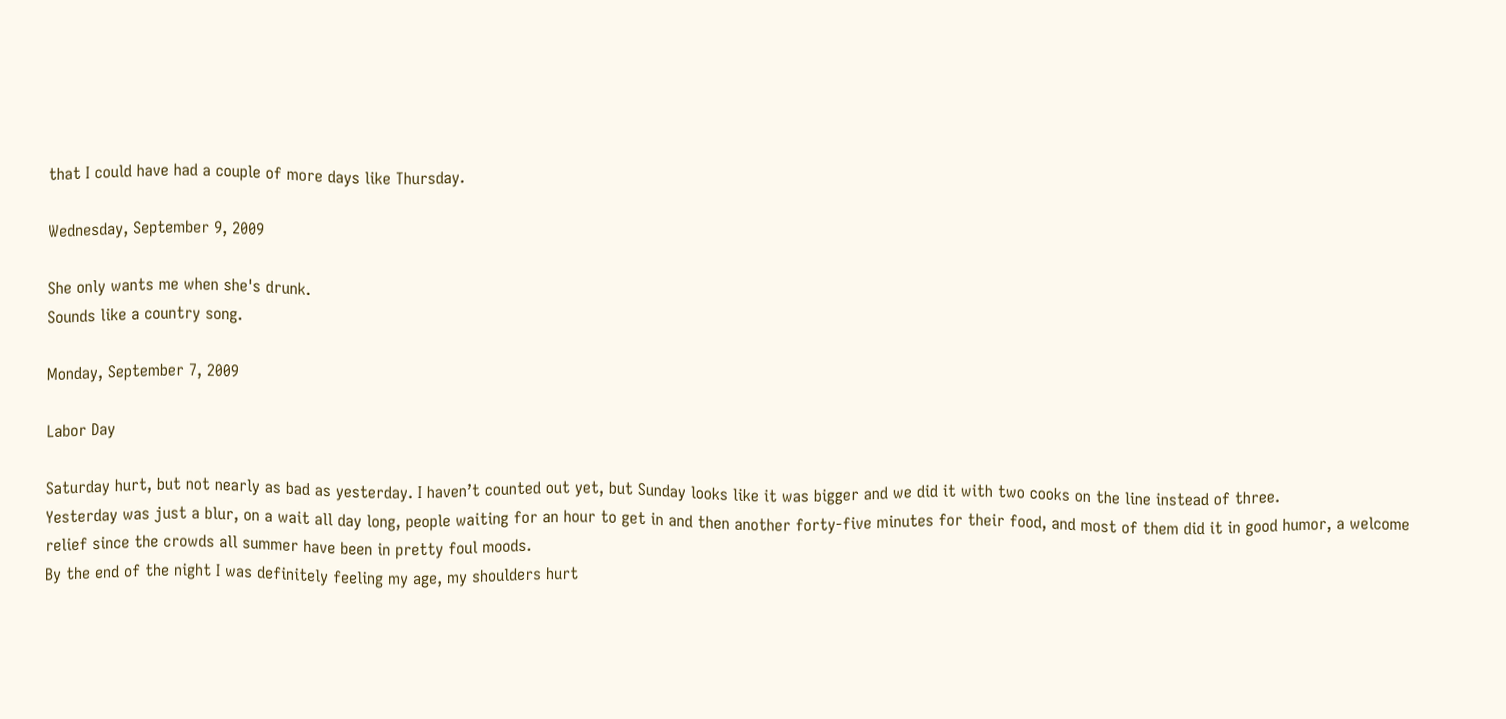that I could have had a couple of more days like Thursday.

Wednesday, September 9, 2009

She only wants me when she's drunk.
Sounds like a country song.

Monday, September 7, 2009

Labor Day

Saturday hurt, but not nearly as bad as yesterday. I haven’t counted out yet, but Sunday looks like it was bigger and we did it with two cooks on the line instead of three.
Yesterday was just a blur, on a wait all day long, people waiting for an hour to get in and then another forty-five minutes for their food, and most of them did it in good humor, a welcome relief since the crowds all summer have been in pretty foul moods.
By the end of the night I was definitely feeling my age, my shoulders hurt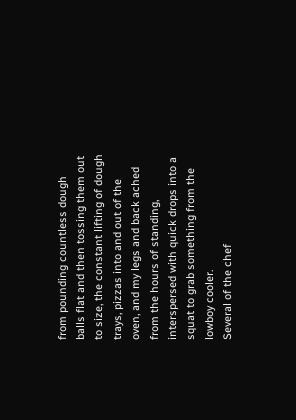from pounding countless dough balls flat and then tossing them out to size, the constant lifting of dough trays, pizzas into and out of the oven, and my legs and back ached from the hours of standing, interspersed with quick drops into a squat to grab something from the lowboy cooler.
Several of the chef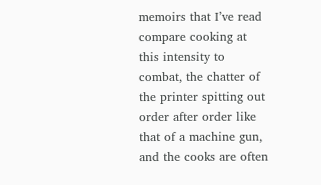memoirs that I’ve read compare cooking at this intensity to combat, the chatter of the printer spitting out order after order like that of a machine gun, and the cooks are often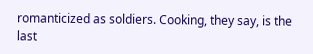romanticized as soldiers. Cooking, they say, is the last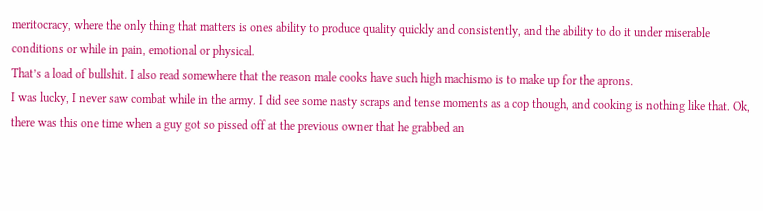meritocracy, where the only thing that matters is ones ability to produce quality quickly and consistently, and the ability to do it under miserable conditions or while in pain, emotional or physical.
That’s a load of bullshit. I also read somewhere that the reason male cooks have such high machismo is to make up for the aprons.
I was lucky, I never saw combat while in the army. I did see some nasty scraps and tense moments as a cop though, and cooking is nothing like that. Ok, there was this one time when a guy got so pissed off at the previous owner that he grabbed an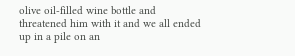olive oil-filled wine bottle and threatened him with it and we all ended up in a pile on an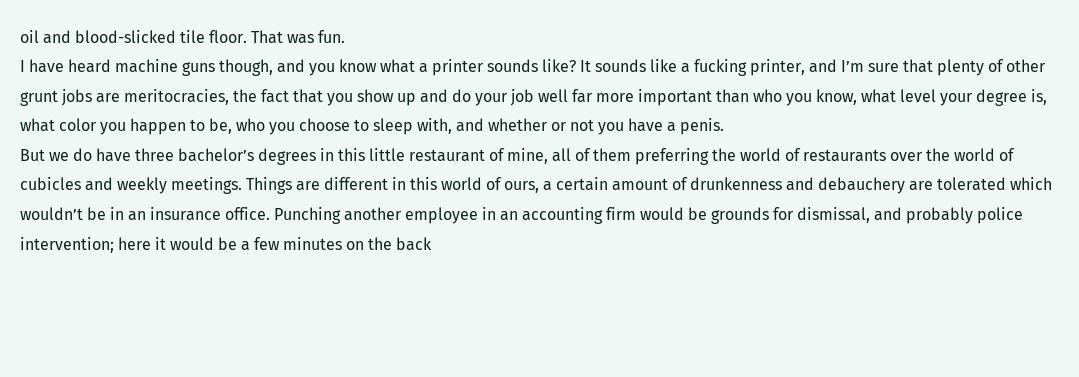oil and blood-slicked tile floor. That was fun.
I have heard machine guns though, and you know what a printer sounds like? It sounds like a fucking printer, and I’m sure that plenty of other grunt jobs are meritocracies, the fact that you show up and do your job well far more important than who you know, what level your degree is, what color you happen to be, who you choose to sleep with, and whether or not you have a penis.
But we do have three bachelor’s degrees in this little restaurant of mine, all of them preferring the world of restaurants over the world of cubicles and weekly meetings. Things are different in this world of ours, a certain amount of drunkenness and debauchery are tolerated which wouldn’t be in an insurance office. Punching another employee in an accounting firm would be grounds for dismissal, and probably police intervention; here it would be a few minutes on the back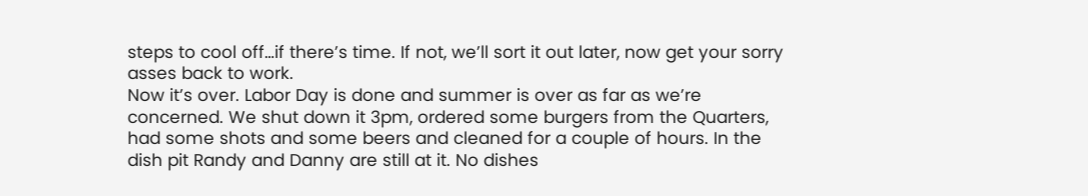steps to cool off…if there’s time. If not, we’ll sort it out later, now get your sorry asses back to work.
Now it’s over. Labor Day is done and summer is over as far as we’re concerned. We shut down it 3pm, ordered some burgers from the Quarters, had some shots and some beers and cleaned for a couple of hours. In the dish pit Randy and Danny are still at it. No dishes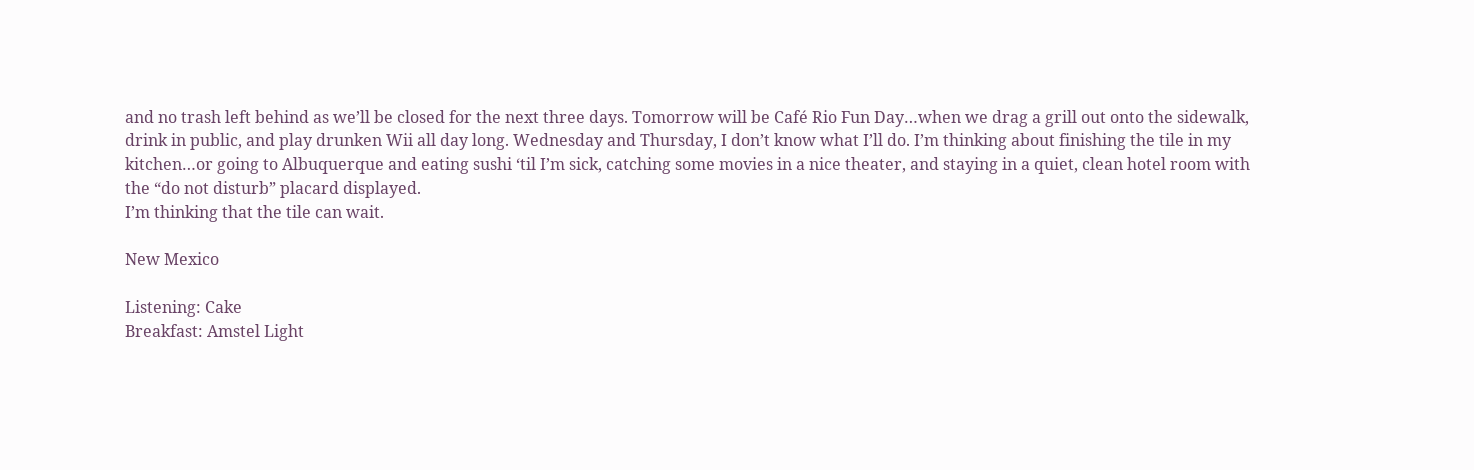and no trash left behind as we’ll be closed for the next three days. Tomorrow will be Café Rio Fun Day…when we drag a grill out onto the sidewalk, drink in public, and play drunken Wii all day long. Wednesday and Thursday, I don’t know what I’ll do. I’m thinking about finishing the tile in my kitchen…or going to Albuquerque and eating sushi ‘til I’m sick, catching some movies in a nice theater, and staying in a quiet, clean hotel room with the “do not disturb” placard displayed.
I’m thinking that the tile can wait.

New Mexico

Listening: Cake
Breakfast: Amstel Light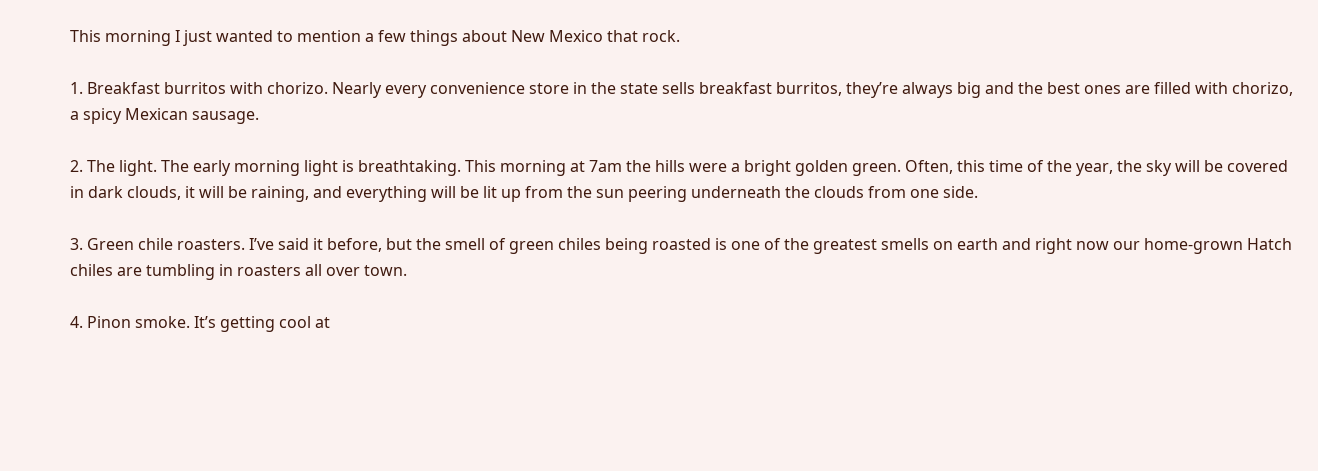This morning I just wanted to mention a few things about New Mexico that rock.

1. Breakfast burritos with chorizo. Nearly every convenience store in the state sells breakfast burritos, they’re always big and the best ones are filled with chorizo, a spicy Mexican sausage.

2. The light. The early morning light is breathtaking. This morning at 7am the hills were a bright golden green. Often, this time of the year, the sky will be covered in dark clouds, it will be raining, and everything will be lit up from the sun peering underneath the clouds from one side.

3. Green chile roasters. I’ve said it before, but the smell of green chiles being roasted is one of the greatest smells on earth and right now our home-grown Hatch chiles are tumbling in roasters all over town.

4. Pinon smoke. It’s getting cool at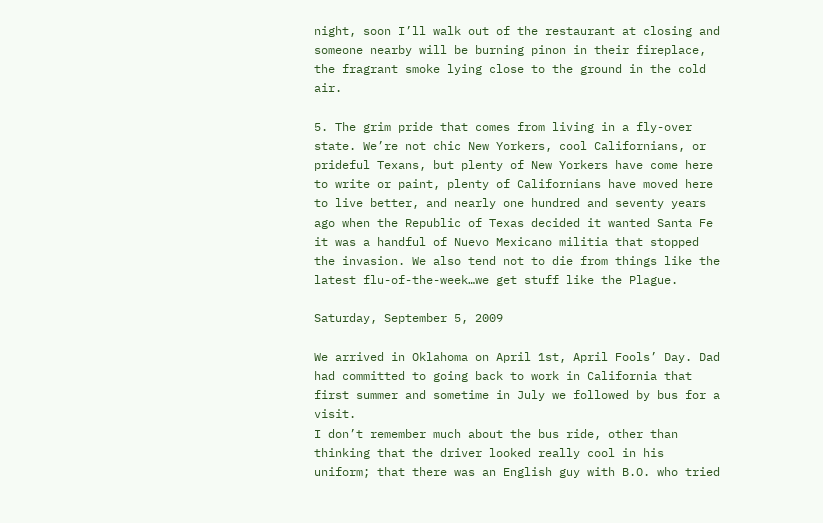night, soon I’ll walk out of the restaurant at closing and someone nearby will be burning pinon in their fireplace, the fragrant smoke lying close to the ground in the cold air.

5. The grim pride that comes from living in a fly-over state. We’re not chic New Yorkers, cool Californians, or prideful Texans, but plenty of New Yorkers have come here to write or paint, plenty of Californians have moved here to live better, and nearly one hundred and seventy years ago when the Republic of Texas decided it wanted Santa Fe it was a handful of Nuevo Mexicano militia that stopped the invasion. We also tend not to die from things like the latest flu-of-the-week…we get stuff like the Plague.

Saturday, September 5, 2009

We arrived in Oklahoma on April 1st, April Fools’ Day. Dad had committed to going back to work in California that first summer and sometime in July we followed by bus for a visit.
I don’t remember much about the bus ride, other than thinking that the driver looked really cool in his uniform; that there was an English guy with B.O. who tried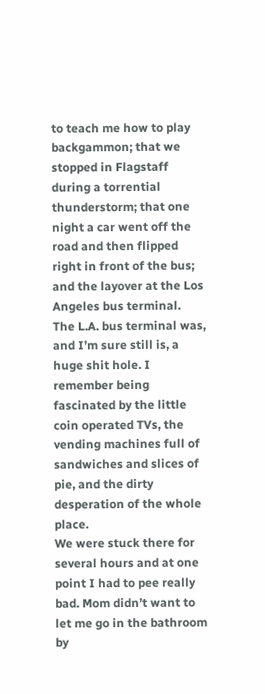to teach me how to play backgammon; that we stopped in Flagstaff during a torrential thunderstorm; that one night a car went off the road and then flipped right in front of the bus; and the layover at the Los Angeles bus terminal.
The L.A. bus terminal was, and I’m sure still is, a huge shit hole. I remember being fascinated by the little coin operated TVs, the vending machines full of sandwiches and slices of pie, and the dirty desperation of the whole place.
We were stuck there for several hours and at one point I had to pee really bad. Mom didn’t want to let me go in the bathroom by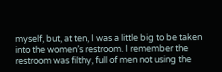myself, but, at ten, I was a little big to be taken into the women’s restroom. I remember the restroom was filthy, full of men not using the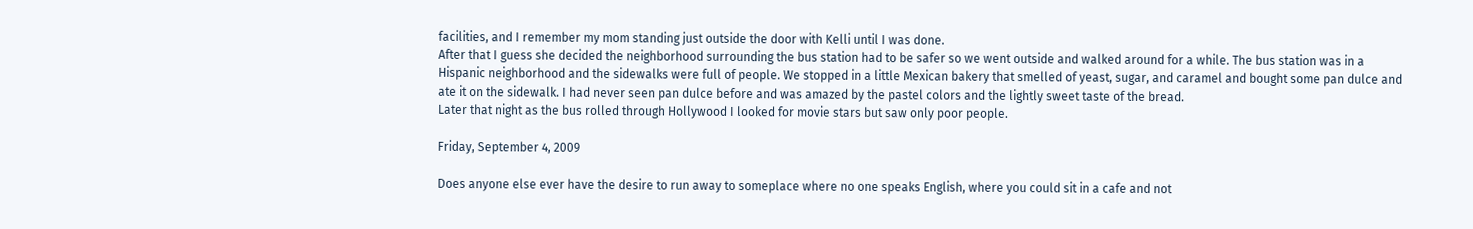facilities, and I remember my mom standing just outside the door with Kelli until I was done.
After that I guess she decided the neighborhood surrounding the bus station had to be safer so we went outside and walked around for a while. The bus station was in a Hispanic neighborhood and the sidewalks were full of people. We stopped in a little Mexican bakery that smelled of yeast, sugar, and caramel and bought some pan dulce and ate it on the sidewalk. I had never seen pan dulce before and was amazed by the pastel colors and the lightly sweet taste of the bread.
Later that night as the bus rolled through Hollywood I looked for movie stars but saw only poor people.

Friday, September 4, 2009

Does anyone else ever have the desire to run away to someplace where no one speaks English, where you could sit in a cafe and not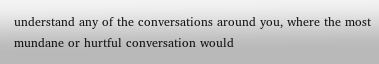understand any of the conversations around you, where the most mundane or hurtful conversation would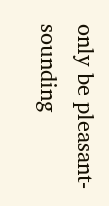only be pleasant- sounding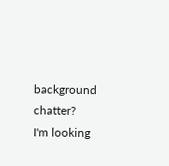background chatter?
I'm looking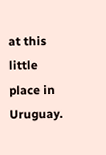at this little place in Uruguay.